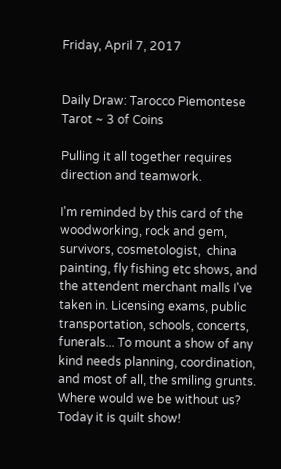Friday, April 7, 2017


Daily Draw: Tarocco Piemontese Tarot ~ 3 of Coins

Pulling it all together requires direction and teamwork.

I'm reminded by this card of the woodworking, rock and gem, survivors, cosmetologist,  china painting, fly fishing etc shows, and the attendent merchant malls I've taken in. Licensing exams, public transportation, schools, concerts, funerals... To mount a show of any kind needs planning, coordination, and most of all, the smiling grunts. Where would we be without us? Today it is quilt show!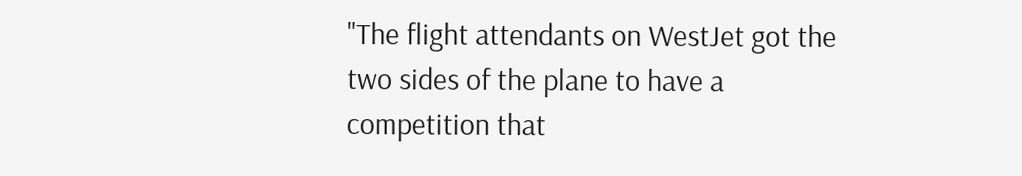"The flight attendants on WestJet got the two sides of the plane to have a competition that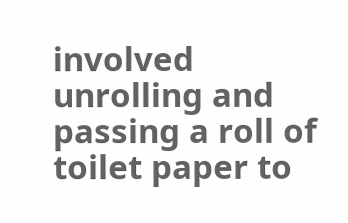involved unrolling and passing a roll of toilet paper to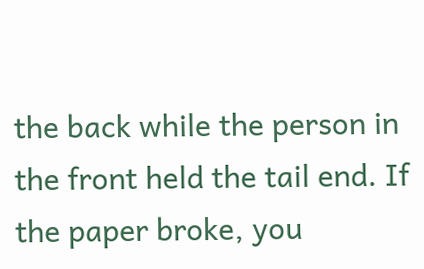the back while the person in the front held the tail end. If the paper broke, you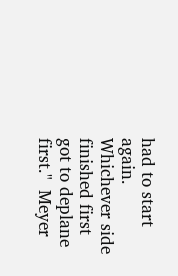had to start again. Whichever side finished first got to deplane first."  Meyer